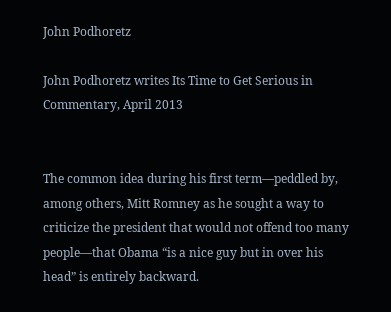John Podhoretz

John Podhoretz writes Its Time to Get Serious in Commentary, April 2013


The common idea during his first term—peddled by, among others, Mitt Romney as he sought a way to criticize the president that would not offend too many people—that Obama “is a nice guy but in over his head” is entirely backward.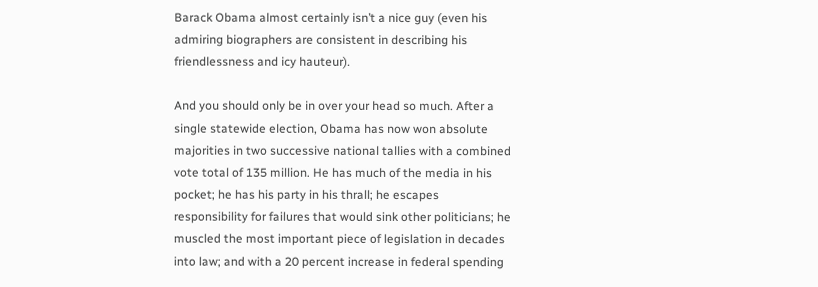Barack Obama almost certainly isn’t a nice guy (even his admiring biographers are consistent in describing his friendlessness and icy hauteur).

And you should only be in over your head so much. After a single statewide election, Obama has now won absolute majorities in two successive national tallies with a combined vote total of 135 million. He has much of the media in his pocket; he has his party in his thrall; he escapes responsibility for failures that would sink other politicians; he muscled the most important piece of legislation in decades into law; and with a 20 percent increase in federal spending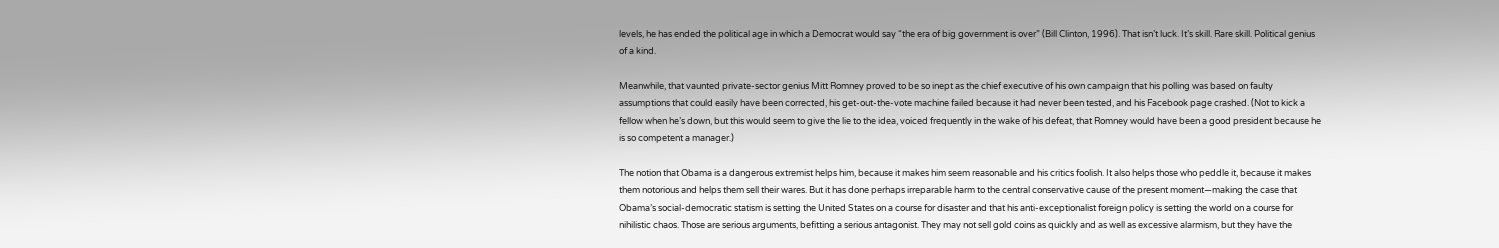levels, he has ended the political age in which a Democrat would say “the era of big government is over” (Bill Clinton, 1996). That isn’t luck. It’s skill. Rare skill. Political genius of a kind.

Meanwhile, that vaunted private-sector genius Mitt Romney proved to be so inept as the chief executive of his own campaign that his polling was based on faulty assumptions that could easily have been corrected, his get-out-the-vote machine failed because it had never been tested, and his Facebook page crashed. (Not to kick a fellow when he’s down, but this would seem to give the lie to the idea, voiced frequently in the wake of his defeat, that Romney would have been a good president because he is so competent a manager.)

The notion that Obama is a dangerous extremist helps him, because it makes him seem reasonable and his critics foolish. It also helps those who peddle it, because it makes them notorious and helps them sell their wares. But it has done perhaps irreparable harm to the central conservative cause of the present moment—making the case that Obama’s social-democratic statism is setting the United States on a course for disaster and that his anti-exceptionalist foreign policy is setting the world on a course for nihilistic chaos. Those are serious arguments, befitting a serious antagonist. They may not sell gold coins as quickly and as well as excessive alarmism, but they have the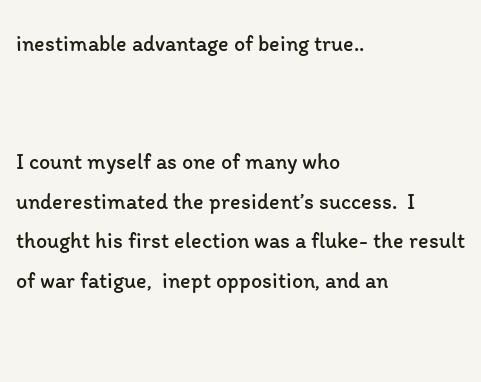inestimable advantage of being true..


I count myself as one of many who underestimated the president’s success.  I thought his first election was a fluke- the result of war fatigue,  inept opposition, and an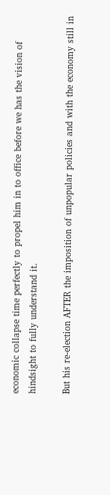economic collapse time perfectly to propel him in to office before we has the vision of hindsight to fully understand it.

But his re-election AFTER the imposition of unpopular policies and with the economy still in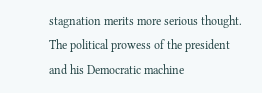stagnation merits more serious thought.  The political prowess of the president and his Democratic machine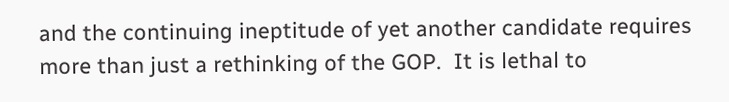and the continuing ineptitude of yet another candidate requires more than just a rethinking of the GOP.  It is lethal to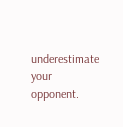underestimate your opponent.